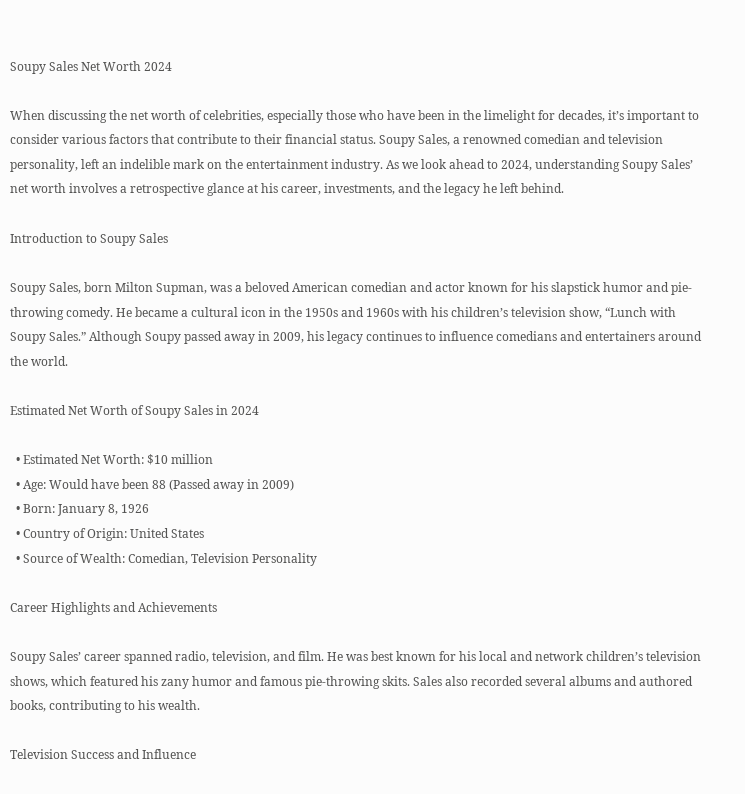Soupy Sales Net Worth 2024

When discussing the net worth of celebrities, especially those who have been in the limelight for decades, it’s important to consider various factors that contribute to their financial status. Soupy Sales, a renowned comedian and television personality, left an indelible mark on the entertainment industry. As we look ahead to 2024, understanding Soupy Sales’ net worth involves a retrospective glance at his career, investments, and the legacy he left behind.

Introduction to Soupy Sales

Soupy Sales, born Milton Supman, was a beloved American comedian and actor known for his slapstick humor and pie-throwing comedy. He became a cultural icon in the 1950s and 1960s with his children’s television show, “Lunch with Soupy Sales.” Although Soupy passed away in 2009, his legacy continues to influence comedians and entertainers around the world.

Estimated Net Worth of Soupy Sales in 2024

  • Estimated Net Worth: $10 million
  • Age: Would have been 88 (Passed away in 2009)
  • Born: January 8, 1926
  • Country of Origin: United States
  • Source of Wealth: Comedian, Television Personality

Career Highlights and Achievements

Soupy Sales’ career spanned radio, television, and film. He was best known for his local and network children’s television shows, which featured his zany humor and famous pie-throwing skits. Sales also recorded several albums and authored books, contributing to his wealth.

Television Success and Influence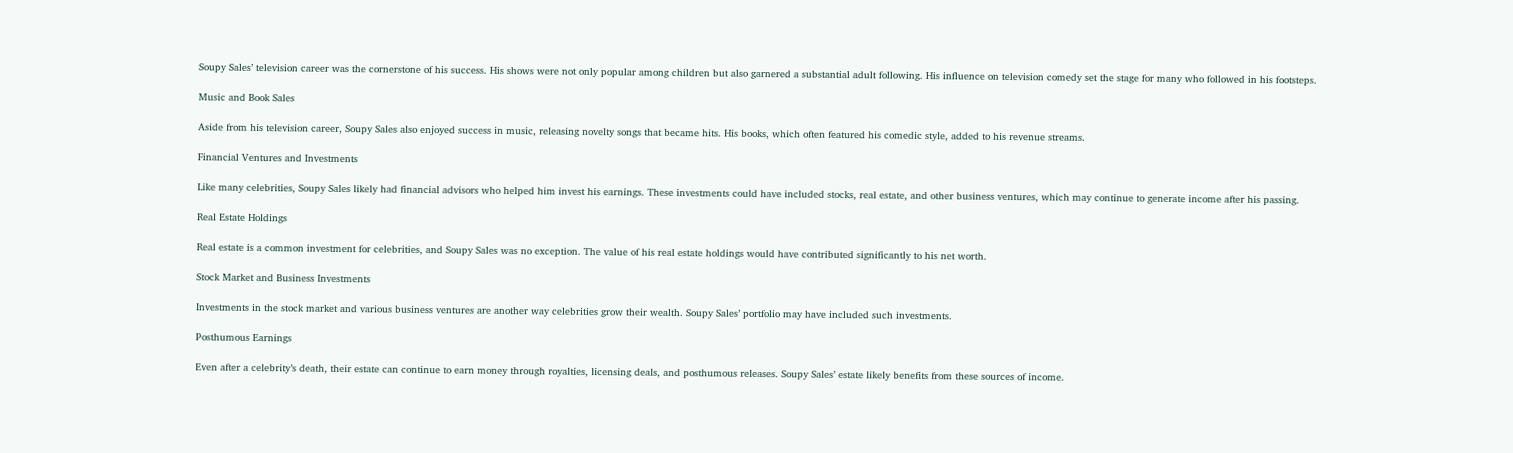Soupy Sales’ television career was the cornerstone of his success. His shows were not only popular among children but also garnered a substantial adult following. His influence on television comedy set the stage for many who followed in his footsteps.

Music and Book Sales

Aside from his television career, Soupy Sales also enjoyed success in music, releasing novelty songs that became hits. His books, which often featured his comedic style, added to his revenue streams.

Financial Ventures and Investments

Like many celebrities, Soupy Sales likely had financial advisors who helped him invest his earnings. These investments could have included stocks, real estate, and other business ventures, which may continue to generate income after his passing.

Real Estate Holdings

Real estate is a common investment for celebrities, and Soupy Sales was no exception. The value of his real estate holdings would have contributed significantly to his net worth.

Stock Market and Business Investments

Investments in the stock market and various business ventures are another way celebrities grow their wealth. Soupy Sales’ portfolio may have included such investments.

Posthumous Earnings

Even after a celebrity’s death, their estate can continue to earn money through royalties, licensing deals, and posthumous releases. Soupy Sales’ estate likely benefits from these sources of income.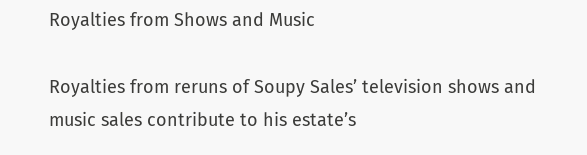Royalties from Shows and Music

Royalties from reruns of Soupy Sales’ television shows and music sales contribute to his estate’s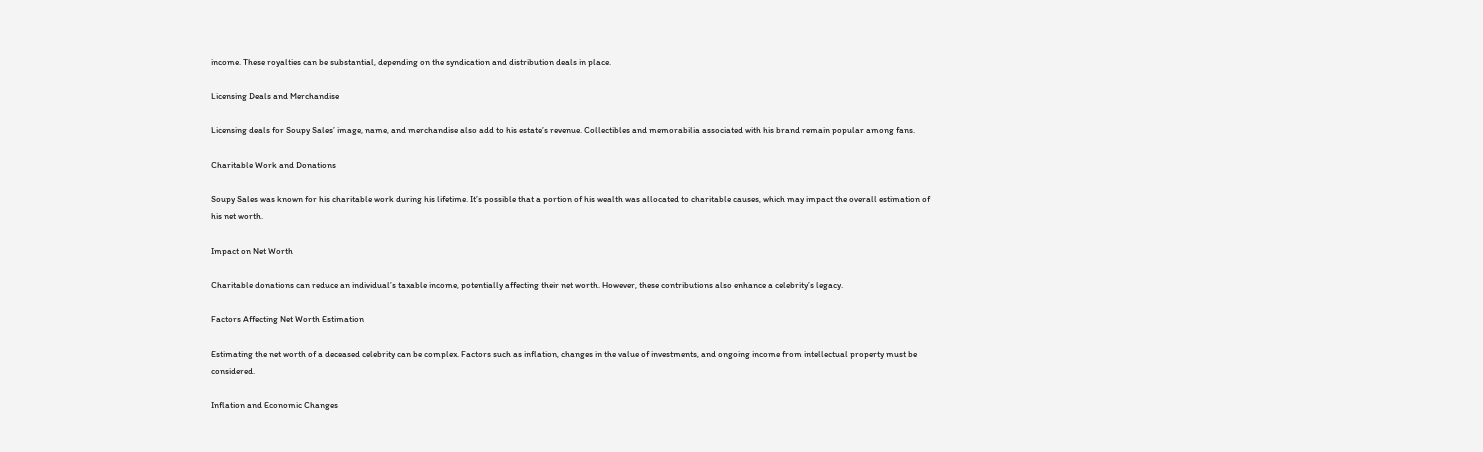income. These royalties can be substantial, depending on the syndication and distribution deals in place.

Licensing Deals and Merchandise

Licensing deals for Soupy Sales’ image, name, and merchandise also add to his estate’s revenue. Collectibles and memorabilia associated with his brand remain popular among fans.

Charitable Work and Donations

Soupy Sales was known for his charitable work during his lifetime. It’s possible that a portion of his wealth was allocated to charitable causes, which may impact the overall estimation of his net worth.

Impact on Net Worth

Charitable donations can reduce an individual’s taxable income, potentially affecting their net worth. However, these contributions also enhance a celebrity’s legacy.

Factors Affecting Net Worth Estimation

Estimating the net worth of a deceased celebrity can be complex. Factors such as inflation, changes in the value of investments, and ongoing income from intellectual property must be considered.

Inflation and Economic Changes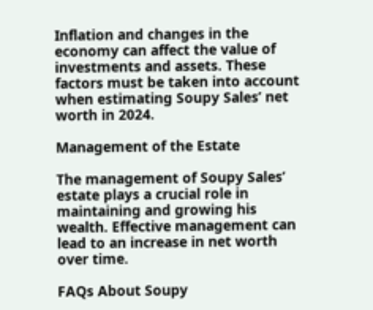Inflation and changes in the economy can affect the value of investments and assets. These factors must be taken into account when estimating Soupy Sales’ net worth in 2024.

Management of the Estate

The management of Soupy Sales’ estate plays a crucial role in maintaining and growing his wealth. Effective management can lead to an increase in net worth over time.

FAQs About Soupy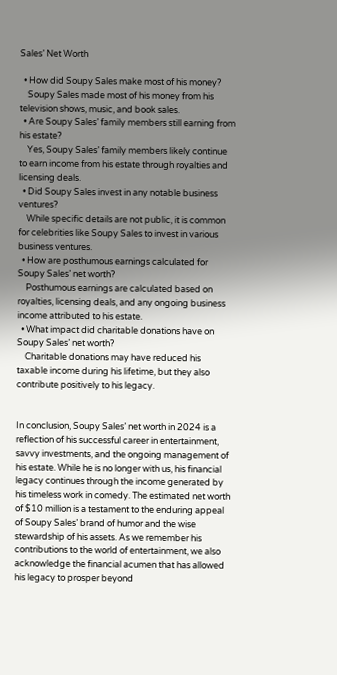Sales’ Net Worth

  • How did Soupy Sales make most of his money?
    Soupy Sales made most of his money from his television shows, music, and book sales.
  • Are Soupy Sales’ family members still earning from his estate?
    Yes, Soupy Sales’ family members likely continue to earn income from his estate through royalties and licensing deals.
  • Did Soupy Sales invest in any notable business ventures?
    While specific details are not public, it is common for celebrities like Soupy Sales to invest in various business ventures.
  • How are posthumous earnings calculated for Soupy Sales’ net worth?
    Posthumous earnings are calculated based on royalties, licensing deals, and any ongoing business income attributed to his estate.
  • What impact did charitable donations have on Soupy Sales’ net worth?
    Charitable donations may have reduced his taxable income during his lifetime, but they also contribute positively to his legacy.


In conclusion, Soupy Sales’ net worth in 2024 is a reflection of his successful career in entertainment, savvy investments, and the ongoing management of his estate. While he is no longer with us, his financial legacy continues through the income generated by his timeless work in comedy. The estimated net worth of $10 million is a testament to the enduring appeal of Soupy Sales’ brand of humor and the wise stewardship of his assets. As we remember his contributions to the world of entertainment, we also acknowledge the financial acumen that has allowed his legacy to prosper beyond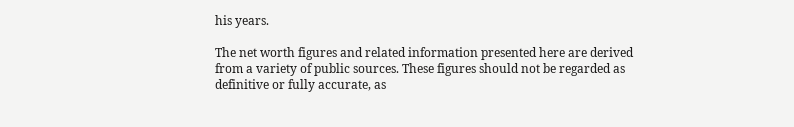his years.

The net worth figures and related information presented here are derived from a variety of public sources. These figures should not be regarded as definitive or fully accurate, as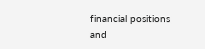financial positions and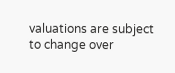valuations are subject to change over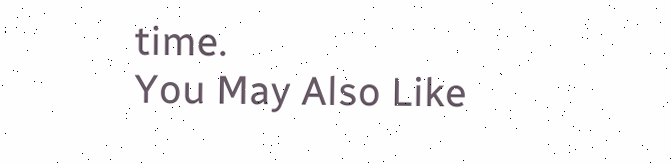time.
You May Also Like